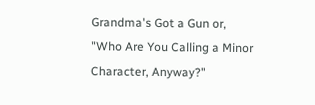Grandma's Got a Gun or, "Who Are You Calling a Minor Character, Anyway?"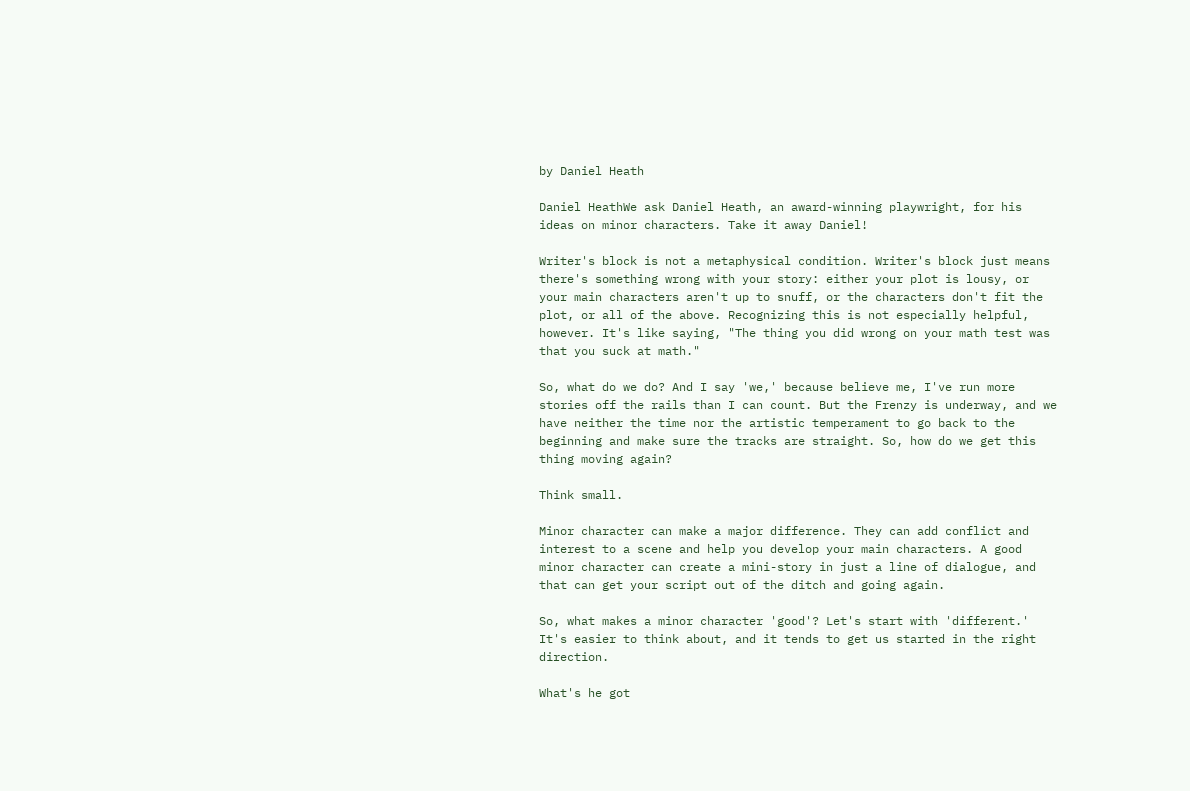by Daniel Heath

Daniel HeathWe ask Daniel Heath, an award-winning playwright, for his ideas on minor characters. Take it away Daniel!

Writer's block is not a metaphysical condition. Writer's block just means there's something wrong with your story: either your plot is lousy, or your main characters aren't up to snuff, or the characters don't fit the plot, or all of the above. Recognizing this is not especially helpful, however. It's like saying, "The thing you did wrong on your math test was that you suck at math."

So, what do we do? And I say 'we,' because believe me, I've run more stories off the rails than I can count. But the Frenzy is underway, and we have neither the time nor the artistic temperament to go back to the beginning and make sure the tracks are straight. So, how do we get this thing moving again?

Think small.

Minor character can make a major difference. They can add conflict and interest to a scene and help you develop your main characters. A good minor character can create a mini-story in just a line of dialogue, and that can get your script out of the ditch and going again.

So, what makes a minor character 'good'? Let's start with 'different.' It's easier to think about, and it tends to get us started in the right direction.

What's he got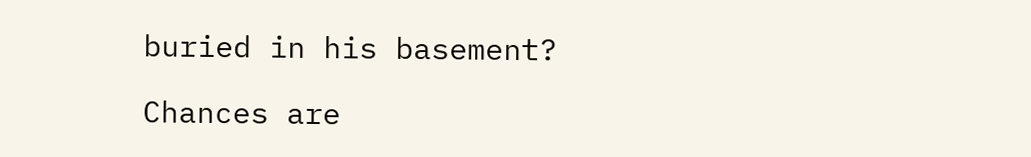buried in his basement?

Chances are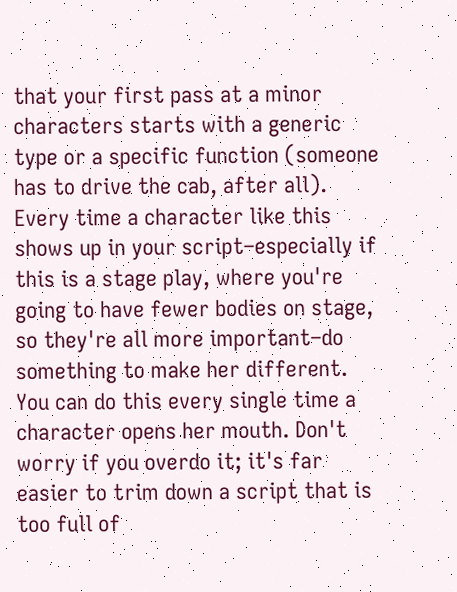that your first pass at a minor characters starts with a generic type or a specific function (someone has to drive the cab, after all). Every time a character like this shows up in your script–especially if this is a stage play, where you're going to have fewer bodies on stage, so they're all more important–do something to make her different. You can do this every single time a character opens her mouth. Don't worry if you overdo it; it's far easier to trim down a script that is too full of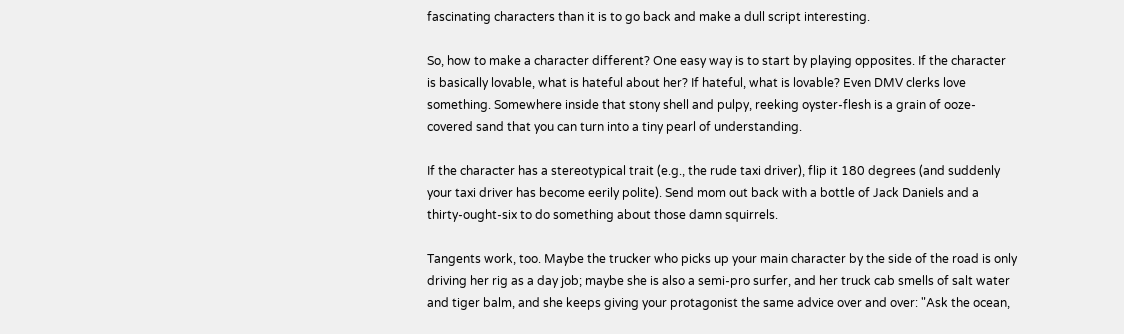fascinating characters than it is to go back and make a dull script interesting.

So, how to make a character different? One easy way is to start by playing opposites. If the character is basically lovable, what is hateful about her? If hateful, what is lovable? Even DMV clerks love something. Somewhere inside that stony shell and pulpy, reeking oyster-flesh is a grain of ooze-covered sand that you can turn into a tiny pearl of understanding.

If the character has a stereotypical trait (e.g., the rude taxi driver), flip it 180 degrees (and suddenly your taxi driver has become eerily polite). Send mom out back with a bottle of Jack Daniels and a thirty-ought-six to do something about those damn squirrels.

Tangents work, too. Maybe the trucker who picks up your main character by the side of the road is only driving her rig as a day job; maybe she is also a semi-pro surfer, and her truck cab smells of salt water and tiger balm, and she keeps giving your protagonist the same advice over and over: "Ask the ocean,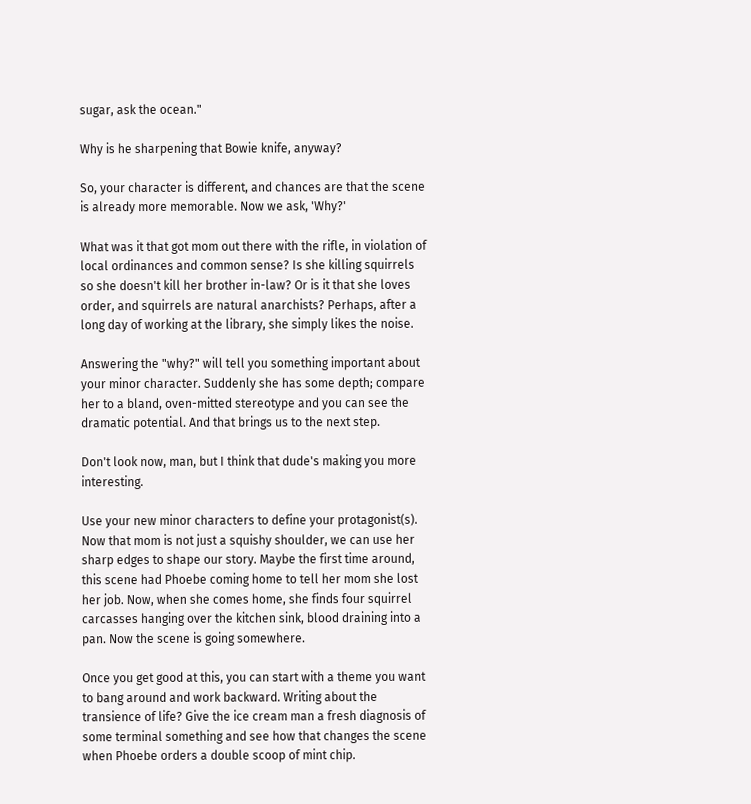sugar, ask the ocean."

Why is he sharpening that Bowie knife, anyway?

So, your character is different, and chances are that the scene is already more memorable. Now we ask, 'Why?'

What was it that got mom out there with the rifle, in violation of local ordinances and common sense? Is she killing squirrels so she doesn't kill her brother in-law? Or is it that she loves order, and squirrels are natural anarchists? Perhaps, after a long day of working at the library, she simply likes the noise.

Answering the "why?" will tell you something important about your minor character. Suddenly she has some depth; compare her to a bland, oven-mitted stereotype and you can see the dramatic potential. And that brings us to the next step.

Don't look now, man, but I think that dude's making you more interesting.

Use your new minor characters to define your protagonist(s). Now that mom is not just a squishy shoulder, we can use her sharp edges to shape our story. Maybe the first time around, this scene had Phoebe coming home to tell her mom she lost her job. Now, when she comes home, she finds four squirrel carcasses hanging over the kitchen sink, blood draining into a pan. Now the scene is going somewhere.

Once you get good at this, you can start with a theme you want to bang around and work backward. Writing about the transience of life? Give the ice cream man a fresh diagnosis of some terminal something and see how that changes the scene when Phoebe orders a double scoop of mint chip.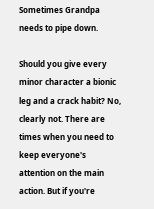Sometimes Grandpa needs to pipe down.

Should you give every minor character a bionic leg and a crack habit? No, clearly not. There are times when you need to keep everyone's attention on the main action. But if you're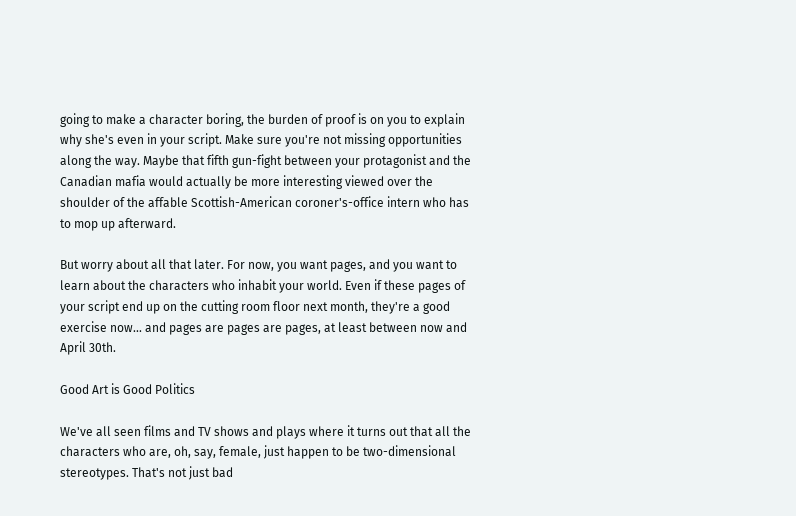going to make a character boring, the burden of proof is on you to explain why she's even in your script. Make sure you're not missing opportunities along the way. Maybe that fifth gun-fight between your protagonist and the Canadian mafia would actually be more interesting viewed over the shoulder of the affable Scottish-American coroner's-office intern who has to mop up afterward.

But worry about all that later. For now, you want pages, and you want to learn about the characters who inhabit your world. Even if these pages of your script end up on the cutting room floor next month, they're a good exercise now... and pages are pages are pages, at least between now and April 30th.

Good Art is Good Politics

We've all seen films and TV shows and plays where it turns out that all the characters who are, oh, say, female, just happen to be two-dimensional stereotypes. That's not just bad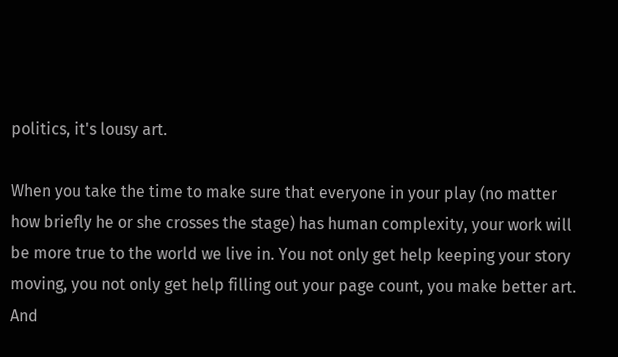politics, it's lousy art.

When you take the time to make sure that everyone in your play (no matter how briefly he or she crosses the stage) has human complexity, your work will be more true to the world we live in. You not only get help keeping your story moving, you not only get help filling out your page count, you make better art. And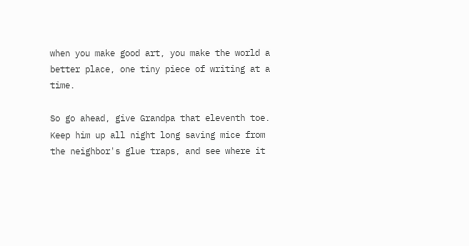when you make good art, you make the world a better place, one tiny piece of writing at a time.

So go ahead, give Grandpa that eleventh toe. Keep him up all night long saving mice from the neighbor's glue traps, and see where it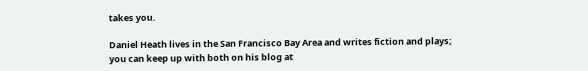takes you.

Daniel Heath lives in the San Francisco Bay Area and writes fiction and plays; you can keep up with both on his blog at